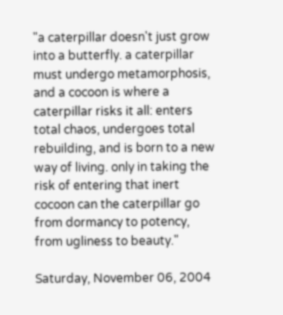"a caterpillar doesn't just grow into a butterfly. a caterpillar must undergo metamorphosis, and a cocoon is where a caterpillar risks it all: enters total chaos, undergoes total rebuilding, and is born to a new way of living. only in taking the risk of entering that inert cocoon can the caterpillar go from dormancy to potency, from ugliness to beauty."

Saturday, November 06, 2004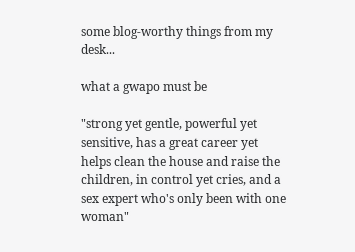some blog-worthy things from my desk...

what a gwapo must be

"strong yet gentle, powerful yet sensitive, has a great career yet helps clean the house and raise the children, in control yet cries, and a sex expert who's only been with one woman"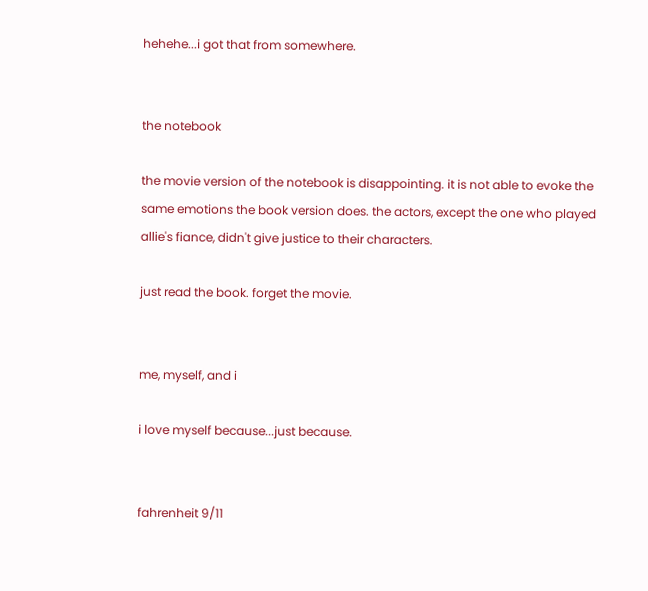hehehe...i got that from somewhere.


the notebook

the movie version of the notebook is disappointing. it is not able to evoke the same emotions the book version does. the actors, except the one who played allie's fiance, didn't give justice to their characters.

just read the book. forget the movie.


me, myself, and i

i love myself because...just because.


fahrenheit 9/11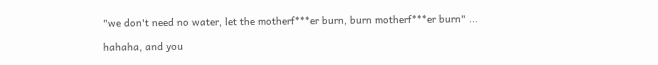"we don't need no water, let the motherf***er burn, burn motherf***er burn" ...

hahaha, and you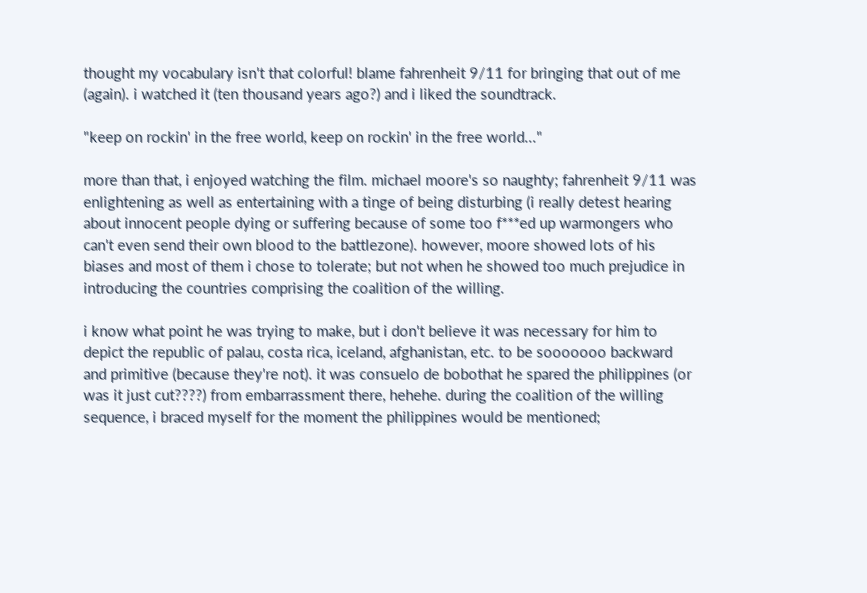thought my vocabulary isn't that colorful! blame fahrenheit 9/11 for bringing that out of me (again). i watched it (ten thousand years ago?) and i liked the soundtrack.

"keep on rockin' in the free world, keep on rockin' in the free world..."

more than that, i enjoyed watching the film. michael moore's so naughty; fahrenheit 9/11 was enlightening as well as entertaining with a tinge of being disturbing (i really detest hearing about innocent people dying or suffering because of some too f***ed up warmongers who can't even send their own blood to the battlezone). however, moore showed lots of his biases and most of them i chose to tolerate; but not when he showed too much prejudice in introducing the countries comprising the coalition of the willing.

i know what point he was trying to make, but i don't believe it was necessary for him to depict the republic of palau, costa rica, iceland, afghanistan, etc. to be sooooooo backward and primitive (because they're not). it was consuelo de bobothat he spared the philippines (or was it just cut????) from embarrassment there, hehehe. during the coalition of the willing sequence, i braced myself for the moment the philippines would be mentioned;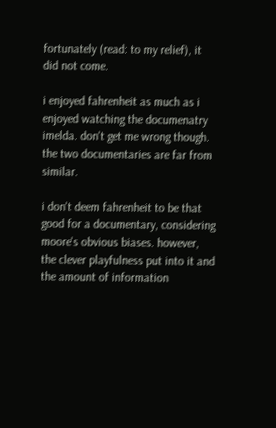fortunately (read: to my relief), it did not come.

i enjoyed fahrenheit as much as i enjoyed watching the documenatry imelda. don't get me wrong though. the two documentaries are far from similar.

i don't deem fahrenheit to be that good for a documentary, considering moore's obvious biases. however, the clever playfulness put into it and the amount of information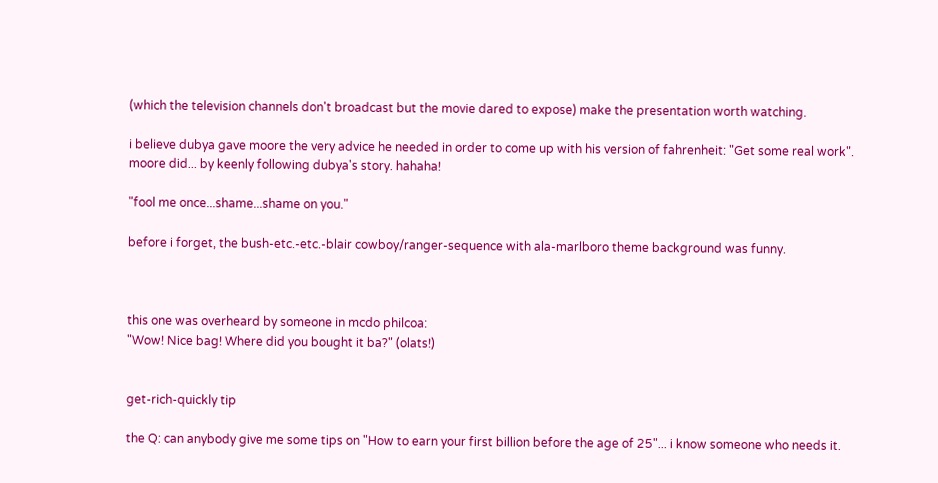(which the television channels don't broadcast but the movie dared to expose) make the presentation worth watching.

i believe dubya gave moore the very advice he needed in order to come up with his version of fahrenheit: "Get some real work". moore did... by keenly following dubya's story. hahaha!

"fool me once...shame...shame on you."

before i forget, the bush-etc.-etc.-blair cowboy/ranger-sequence with ala-marlboro theme background was funny.



this one was overheard by someone in mcdo philcoa:
"Wow! Nice bag! Where did you bought it ba?" (olats!)


get-rich-quickly tip

the Q: can anybody give me some tips on "How to earn your first billion before the age of 25"... i know someone who needs it.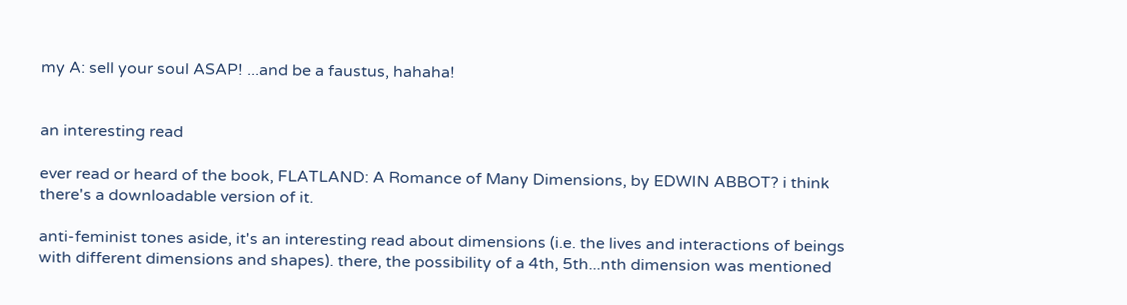my A: sell your soul ASAP! ...and be a faustus, hahaha!


an interesting read

ever read or heard of the book, FLATLAND: A Romance of Many Dimensions, by EDWIN ABBOT? i think there's a downloadable version of it.

anti-feminist tones aside, it's an interesting read about dimensions (i.e. the lives and interactions of beings with different dimensions and shapes). there, the possibility of a 4th, 5th...nth dimension was mentioned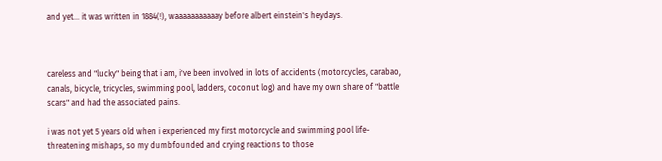and yet... it was written in 1884(!), waaaaaaaaaaay before albert einstein's heydays.



careless and "lucky" being that i am, i've been involved in lots of accidents (motorcycles, carabao, canals, bicycle, tricycles, swimming pool, ladders, coconut log) and have my own share of "battle scars" and had the associated pains.

i was not yet 5 years old when i experienced my first motorcycle and swimming pool life-threatening mishaps, so my dumbfounded and crying reactions to those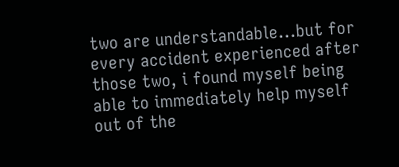two are understandable...but for every accident experienced after those two, i found myself being able to immediately help myself out of the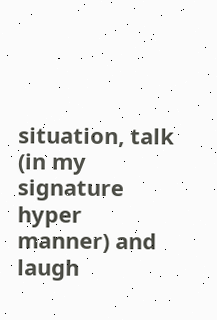situation, talk (in my signature hyper manner) and laugh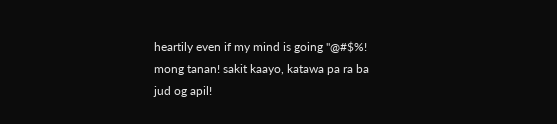heartily even if my mind is going "@#$%! mong tanan! sakit kaayo, katawa pa ra ba jud og apil!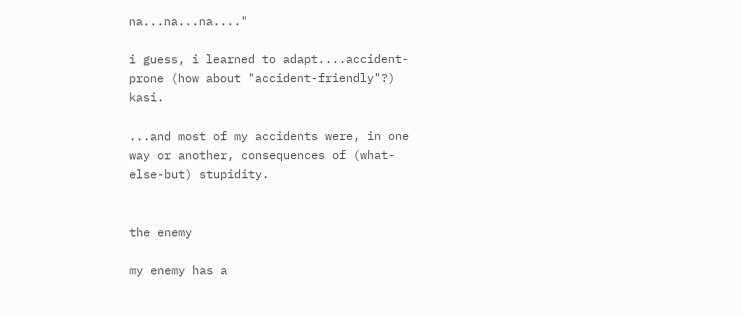na...na...na...."

i guess, i learned to adapt....accident-prone (how about "accident-friendly"?) kasi.

...and most of my accidents were, in one way or another, consequences of (what-else-but) stupidity.


the enemy

my enemy has a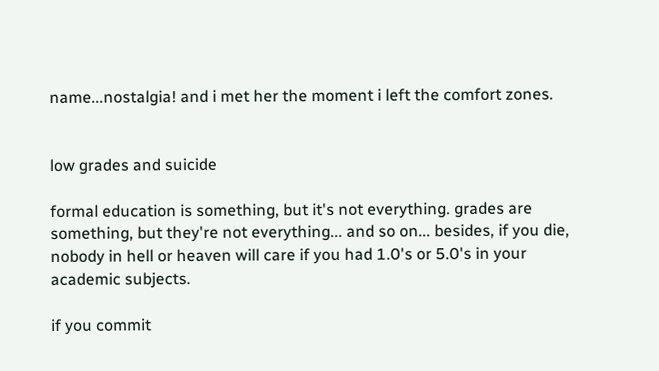name...nostalgia! and i met her the moment i left the comfort zones.


low grades and suicide

formal education is something, but it's not everything. grades are something, but they're not everything... and so on... besides, if you die, nobody in hell or heaven will care if you had 1.0's or 5.0's in your academic subjects.

if you commit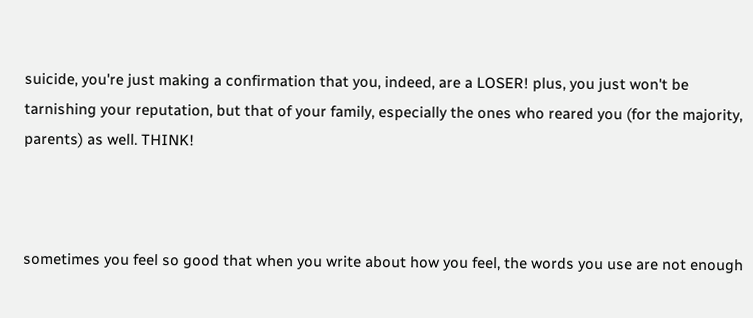suicide, you're just making a confirmation that you, indeed, are a LOSER! plus, you just won't be tarnishing your reputation, but that of your family, especially the ones who reared you (for the majority, parents) as well. THINK!



sometimes you feel so good that when you write about how you feel, the words you use are not enough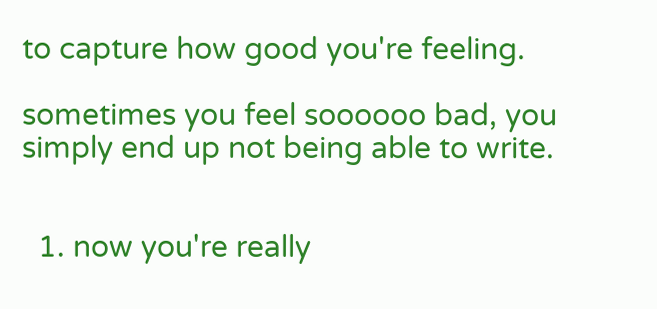to capture how good you're feeling.

sometimes you feel soooooo bad, you simply end up not being able to write.


  1. now you're really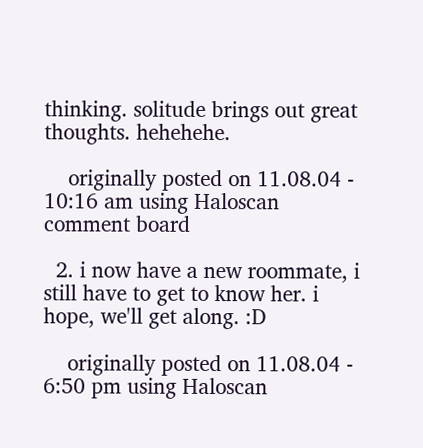thinking. solitude brings out great thoughts. hehehehe.

    originally posted on 11.08.04 - 10:16 am using Haloscan comment board

  2. i now have a new roommate, i still have to get to know her. i hope, we'll get along. :D

    originally posted on 11.08.04 - 6:50 pm using Haloscan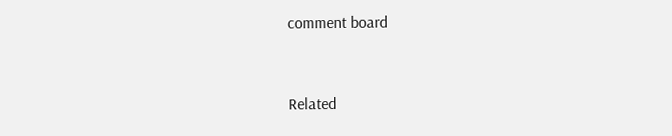comment board


Related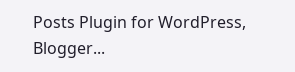Posts Plugin for WordPress, Blogger...